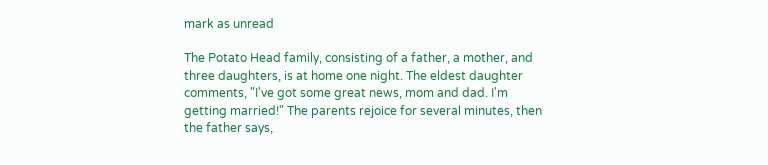mark as unread

The Potato Head family, consisting of a father, a mother, and three daughters, is at home one night. The eldest daughter comments, "I've got some great news, mom and dad. I'm getting married!" The parents rejoice for several minutes, then the father says,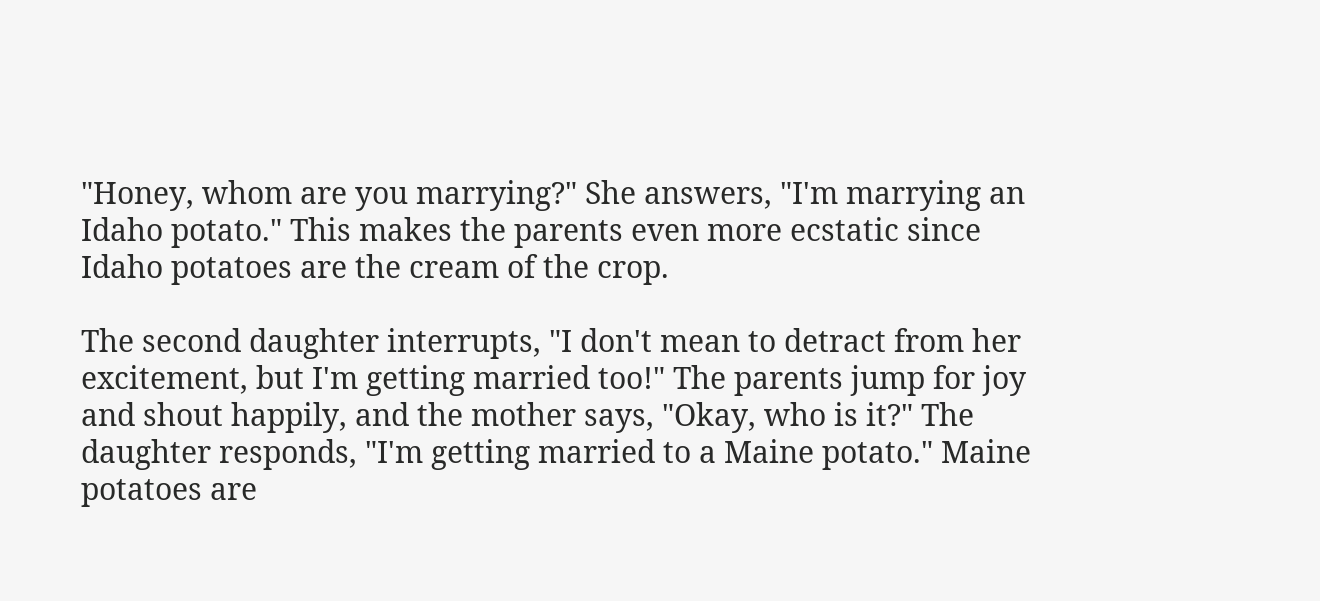"Honey, whom are you marrying?" She answers, "I'm marrying an Idaho potato." This makes the parents even more ecstatic since Idaho potatoes are the cream of the crop.

The second daughter interrupts, "I don't mean to detract from her excitement, but I'm getting married too!" The parents jump for joy and shout happily, and the mother says, "Okay, who is it?" The daughter responds, "I'm getting married to a Maine potato." Maine potatoes are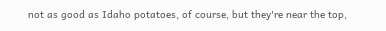not as good as Idaho potatoes, of course, but they're near the top,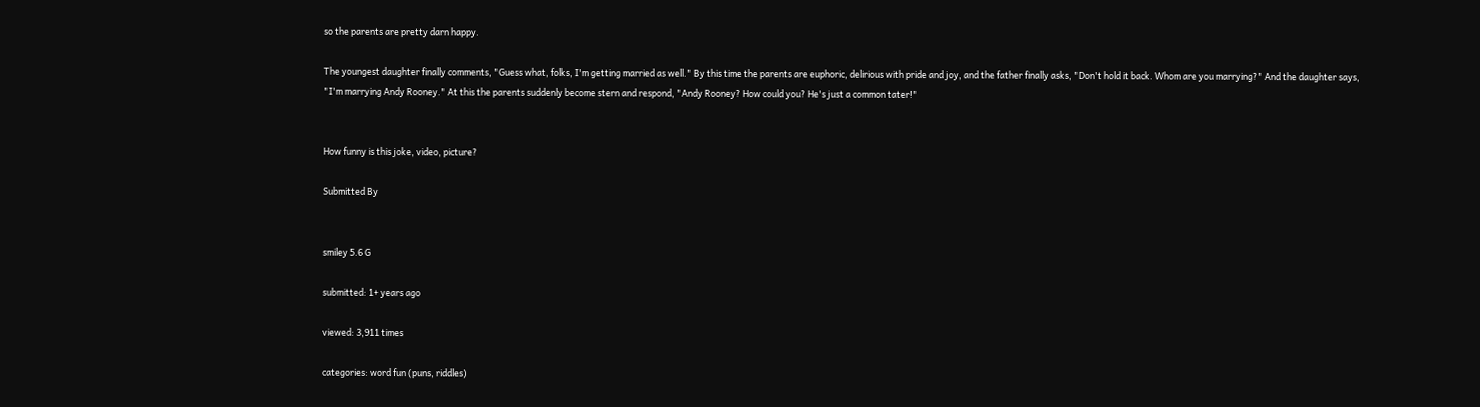so the parents are pretty darn happy.

The youngest daughter finally comments, "Guess what, folks, I'm getting married as well." By this time the parents are euphoric, delirious with pride and joy, and the father finally asks, "Don't hold it back. Whom are you marrying?" And the daughter says, "I'm marrying Andy Rooney." At this the parents suddenly become stern and respond, "Andy Rooney? How could you? He's just a common tater!"


How funny is this joke, video, picture?

Submitted By


smiley 5.6 G

submitted: 1+ years ago

viewed: 3,911 times

categories: word fun (puns, riddles)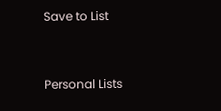Save to List


Personal Lists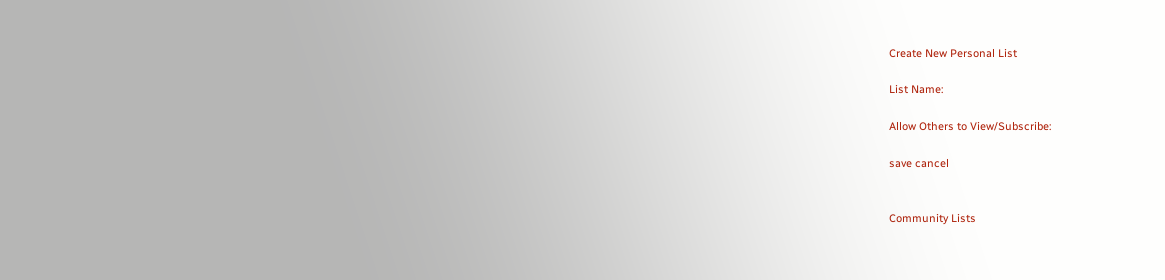Create New Personal List

List Name:

Allow Others to View/Subscribe:

save cancel


Community Lists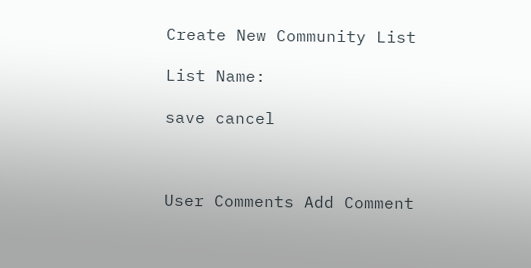Create New Community List

List Name:

save cancel



User Comments Add Comment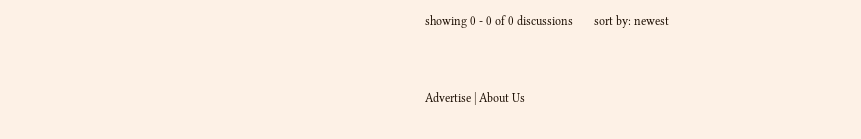showing 0 - 0 of 0 discussions       sort by: newest


Advertise | About Us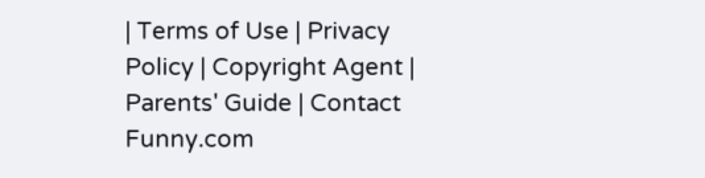| Terms of Use | Privacy Policy | Copyright Agent | Parents' Guide | Contact Funny.com